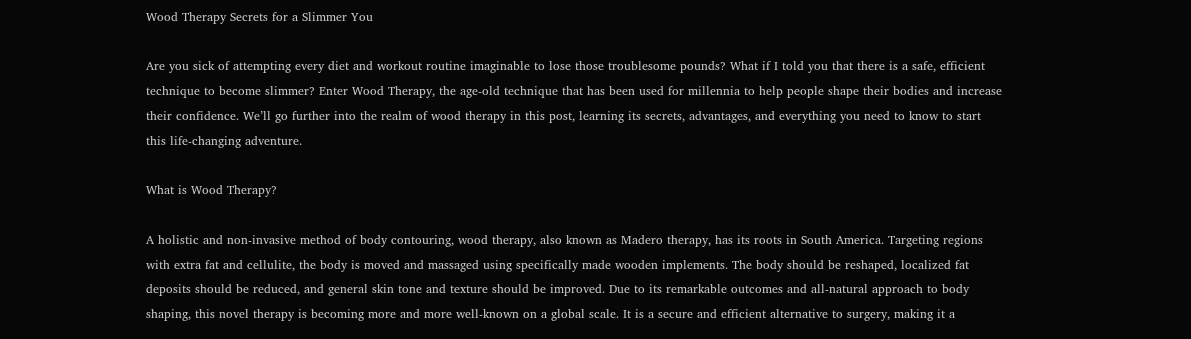Wood Therapy Secrets for a Slimmer You

Are you sick of attempting every diet and workout routine imaginable to lose those troublesome pounds? What if I told you that there is a safe, efficient technique to become slimmer? Enter Wood Therapy, the age-old technique that has been used for millennia to help people shape their bodies and increase their confidence. We’ll go further into the realm of wood therapy in this post, learning its secrets, advantages, and everything you need to know to start this life-changing adventure.

What is Wood Therapy?

A holistic and non-invasive method of body contouring, wood therapy, also known as Madero therapy, has its roots in South America. Targeting regions with extra fat and cellulite, the body is moved and massaged using specifically made wooden implements. The body should be reshaped, localized fat deposits should be reduced, and general skin tone and texture should be improved. Due to its remarkable outcomes and all-natural approach to body shaping, this novel therapy is becoming more and more well-known on a global scale. It is a secure and efficient alternative to surgery, making it a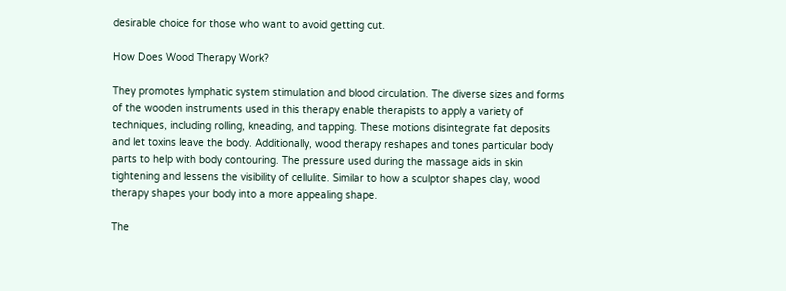desirable choice for those who want to avoid getting cut.

How Does Wood Therapy Work?

They promotes lymphatic system stimulation and blood circulation. The diverse sizes and forms of the wooden instruments used in this therapy enable therapists to apply a variety of techniques, including rolling, kneading, and tapping. These motions disintegrate fat deposits and let toxins leave the body. Additionally, wood therapy reshapes and tones particular body parts to help with body contouring. The pressure used during the massage aids in skin tightening and lessens the visibility of cellulite. Similar to how a sculptor shapes clay, wood therapy shapes your body into a more appealing shape.

The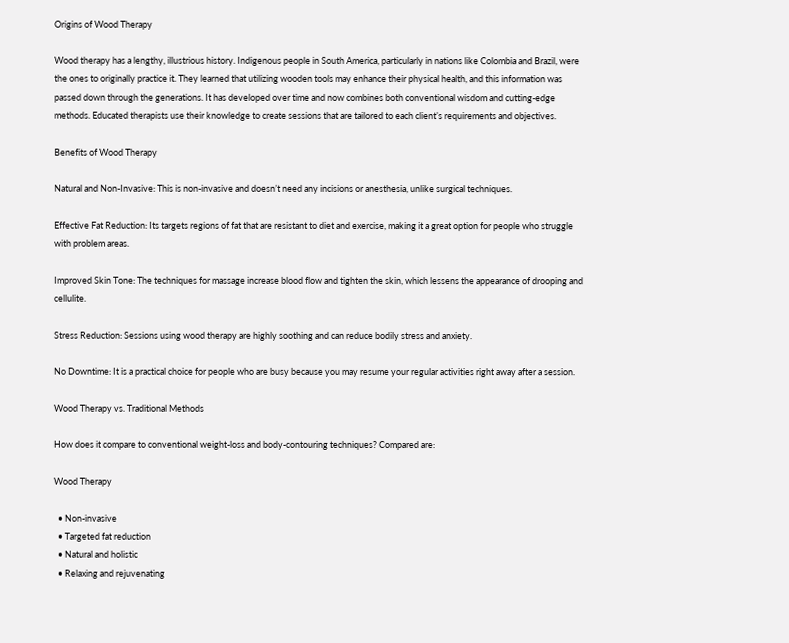Origins of Wood Therapy

Wood therapy has a lengthy, illustrious history. Indigenous people in South America, particularly in nations like Colombia and Brazil, were the ones to originally practice it. They learned that utilizing wooden tools may enhance their physical health, and this information was passed down through the generations. It has developed over time and now combines both conventional wisdom and cutting-edge methods. Educated therapists use their knowledge to create sessions that are tailored to each client’s requirements and objectives.

Benefits of Wood Therapy

Natural and Non-Invasive: This is non-invasive and doesn’t need any incisions or anesthesia, unlike surgical techniques.

Effective Fat Reduction: Its targets regions of fat that are resistant to diet and exercise, making it a great option for people who struggle with problem areas.

Improved Skin Tone: The techniques for massage increase blood flow and tighten the skin, which lessens the appearance of drooping and cellulite.

Stress Reduction: Sessions using wood therapy are highly soothing and can reduce bodily stress and anxiety.

No Downtime: It is a practical choice for people who are busy because you may resume your regular activities right away after a session.

Wood Therapy vs. Traditional Methods

How does it compare to conventional weight-loss and body-contouring techniques? Compared are:

Wood Therapy

  • Non-invasive
  • Targeted fat reduction
  • Natural and holistic
  • Relaxing and rejuvenating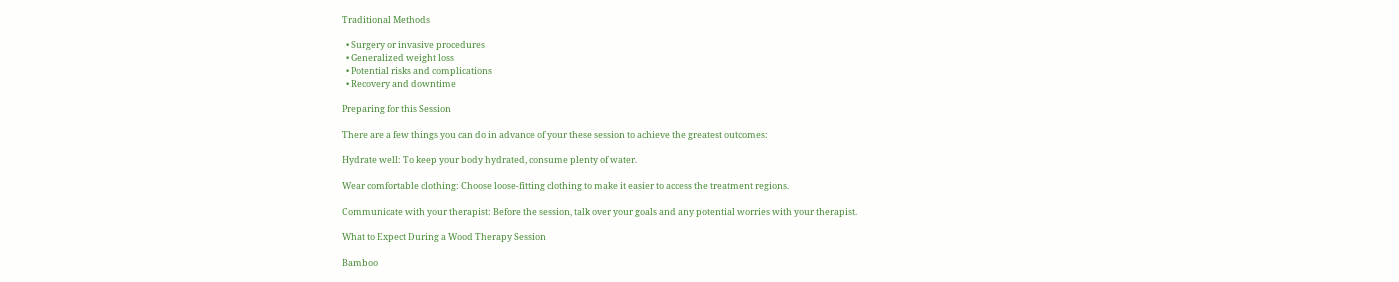Traditional Methods

  • Surgery or invasive procedures
  • Generalized weight loss
  • Potential risks and complications
  • Recovery and downtime

Preparing for this Session

There are a few things you can do in advance of your these session to achieve the greatest outcomes:

Hydrate well: To keep your body hydrated, consume plenty of water.

Wear comfortable clothing: Choose loose-fitting clothing to make it easier to access the treatment regions.

Communicate with your therapist: Before the session, talk over your goals and any potential worries with your therapist.

What to Expect During a Wood Therapy Session

Bamboo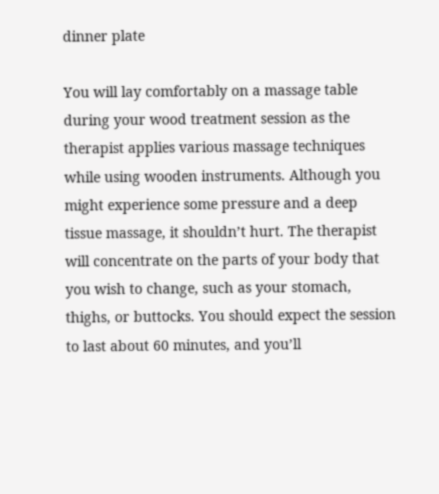dinner plate

You will lay comfortably on a massage table during your wood treatment session as the therapist applies various massage techniques while using wooden instruments. Although you might experience some pressure and a deep tissue massage, it shouldn’t hurt. The therapist will concentrate on the parts of your body that you wish to change, such as your stomach, thighs, or buttocks. You should expect the session to last about 60 minutes, and you’ll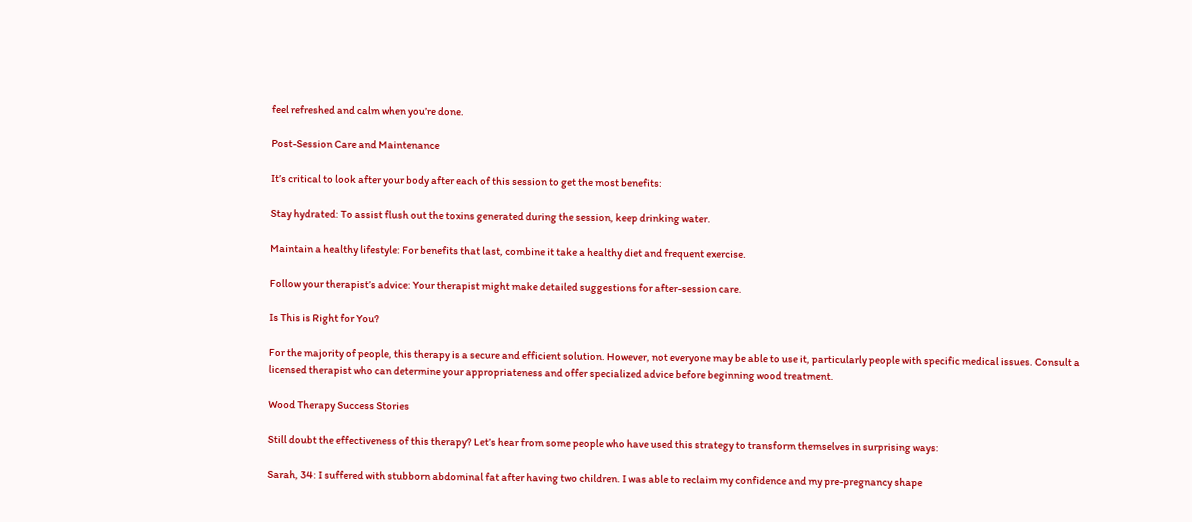feel refreshed and calm when you’re done.

Post-Session Care and Maintenance

It’s critical to look after your body after each of this session to get the most benefits:

Stay hydrated: To assist flush out the toxins generated during the session, keep drinking water.

Maintain a healthy lifestyle: For benefits that last, combine it take a healthy diet and frequent exercise.

Follow your therapist’s advice: Your therapist might make detailed suggestions for after-session care.

Is This is Right for You?

For the majority of people, this therapy is a secure and efficient solution. However, not everyone may be able to use it, particularly people with specific medical issues. Consult a licensed therapist who can determine your appropriateness and offer specialized advice before beginning wood treatment.

Wood Therapy Success Stories

Still doubt the effectiveness of this therapy? Let’s hear from some people who have used this strategy to transform themselves in surprising ways:

Sarah, 34: I suffered with stubborn abdominal fat after having two children. I was able to reclaim my confidence and my pre-pregnancy shape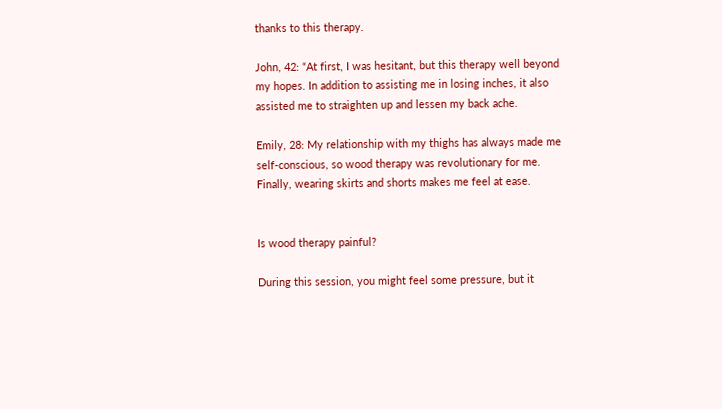thanks to this therapy.

John, 42: “At first, I was hesitant, but this therapy well beyond my hopes. In addition to assisting me in losing inches, it also assisted me to straighten up and lessen my back ache.

Emily, 28: My relationship with my thighs has always made me self-conscious, so wood therapy was revolutionary for me. Finally, wearing skirts and shorts makes me feel at ease.


Is wood therapy painful?

During this session, you might feel some pressure, but it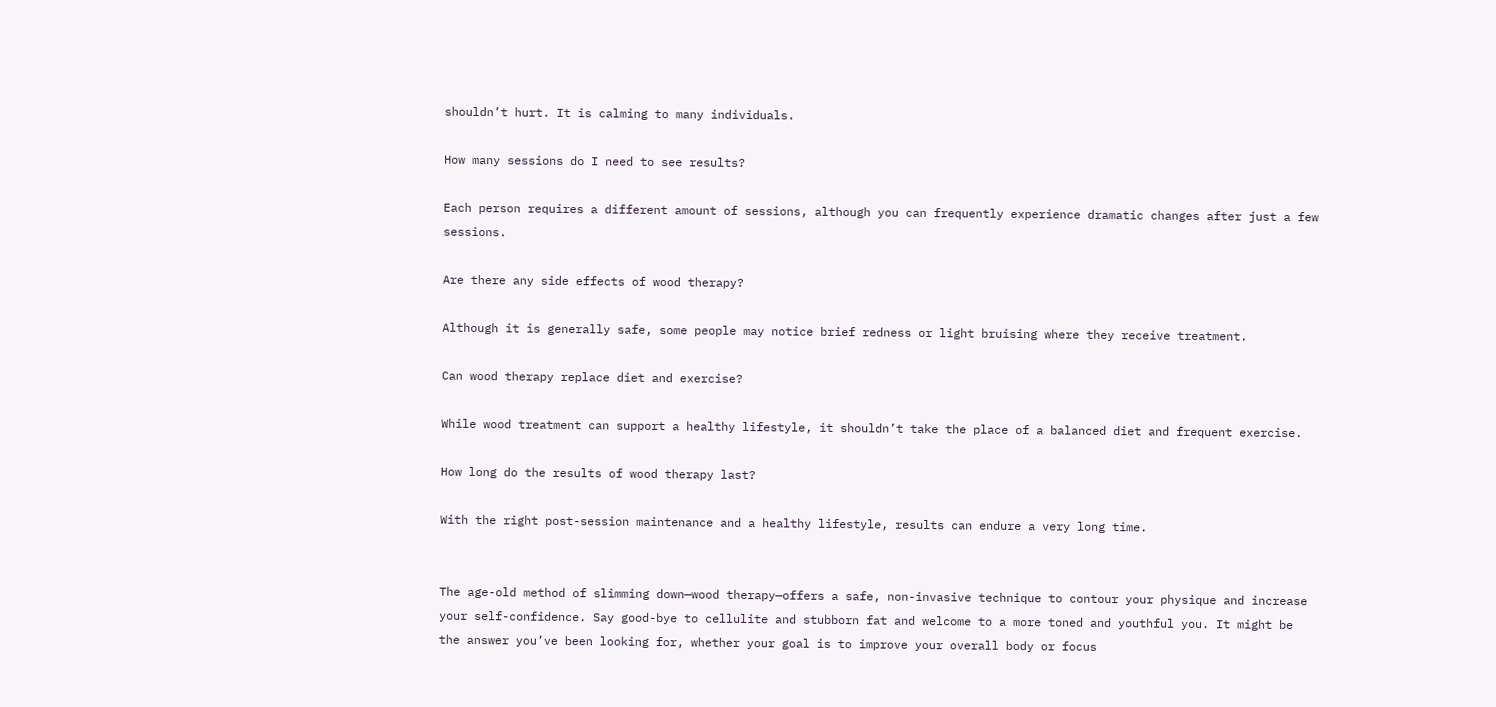shouldn’t hurt. It is calming to many individuals.

How many sessions do I need to see results?

Each person requires a different amount of sessions, although you can frequently experience dramatic changes after just a few sessions.

Are there any side effects of wood therapy?

Although it is generally safe, some people may notice brief redness or light bruising where they receive treatment.

Can wood therapy replace diet and exercise?

While wood treatment can support a healthy lifestyle, it shouldn’t take the place of a balanced diet and frequent exercise.

How long do the results of wood therapy last?

With the right post-session maintenance and a healthy lifestyle, results can endure a very long time.


The age-old method of slimming down—wood therapy—offers a safe, non-invasive technique to contour your physique and increase your self-confidence. Say good-bye to cellulite and stubborn fat and welcome to a more toned and youthful you. It might be the answer you’ve been looking for, whether your goal is to improve your overall body or focus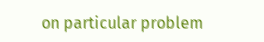on particular problem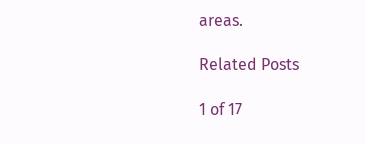areas.

Related Posts

1 of 17